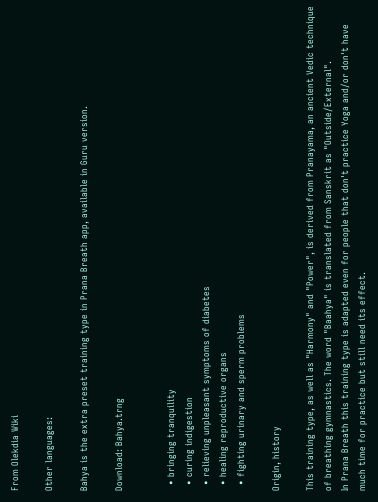From Olekdia Wiki

Other languages:

Bahya is the extra preset training type in Prana Breath app, available in Guru version.

Download: Bahya.trng


  • bringing tranquility
  • curing indigestion
  • relieving unpleasant symptoms of diabetes
  • healing reproductive organs
  • fighting urinary and sperm problems

Origin, history

This training type, as well as "Harmony" and "Power", is derived from Pranayama, an ancient Vedic technique of breathing gymnastics. The word "Baahya" is translated from Sanskrit as "Outside/External".
In Prana Breath this training type is adapted even for people that don't practice Yoga and/or don't have much time for practice but still need its effect.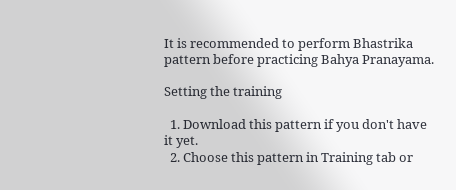It is recommended to perform Bhastrika pattern before practicing Bahya Pranayama.

Setting the training

  1. Download this pattern if you don't have it yet.
  2. Choose this pattern in Training tab or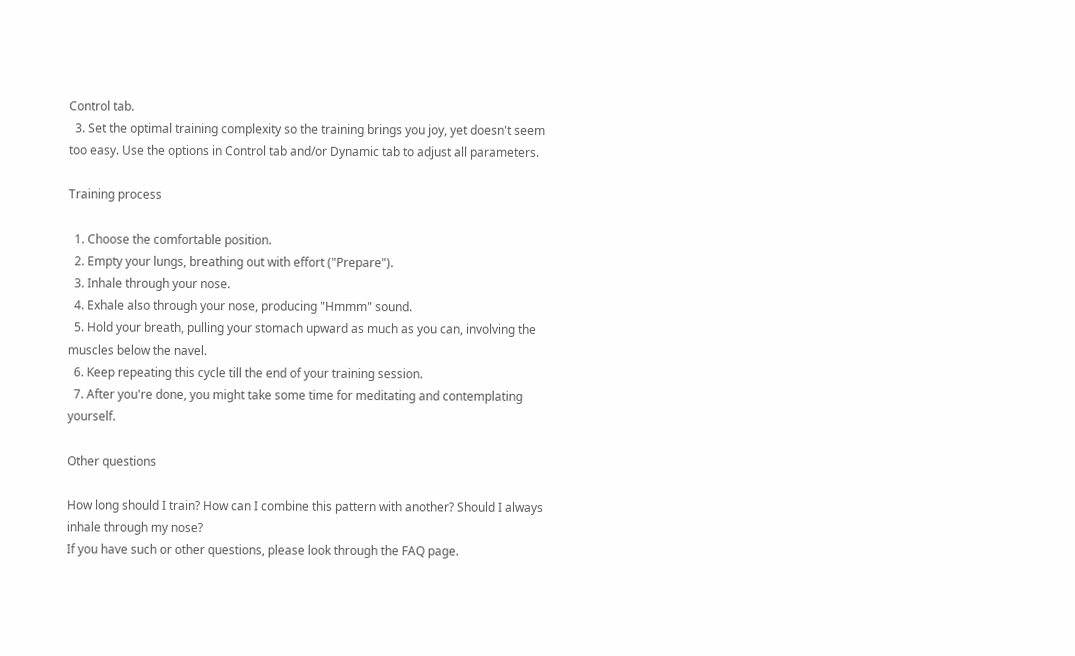Control tab.
  3. Set the optimal training complexity so the training brings you joy, yet doesn't seem too easy. Use the options in Control tab and/or Dynamic tab to adjust all parameters.

Training process

  1. Choose the comfortable position.
  2. Empty your lungs, breathing out with effort ("Prepare").
  3. Inhale through your nose.
  4. Exhale also through your nose, producing "Hmmm" sound.
  5. Hold your breath, pulling your stomach upward as much as you can, involving the muscles below the navel.
  6. Keep repeating this cycle till the end of your training session.
  7. After you're done, you might take some time for meditating and contemplating yourself.

Other questions

How long should I train? How can I combine this pattern with another? Should I always inhale through my nose?
If you have such or other questions, please look through the FAQ page.